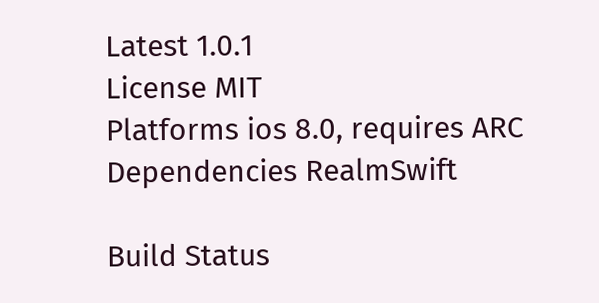Latest 1.0.1
License MIT
Platforms ios 8.0, requires ARC
Dependencies RealmSwift

Build Status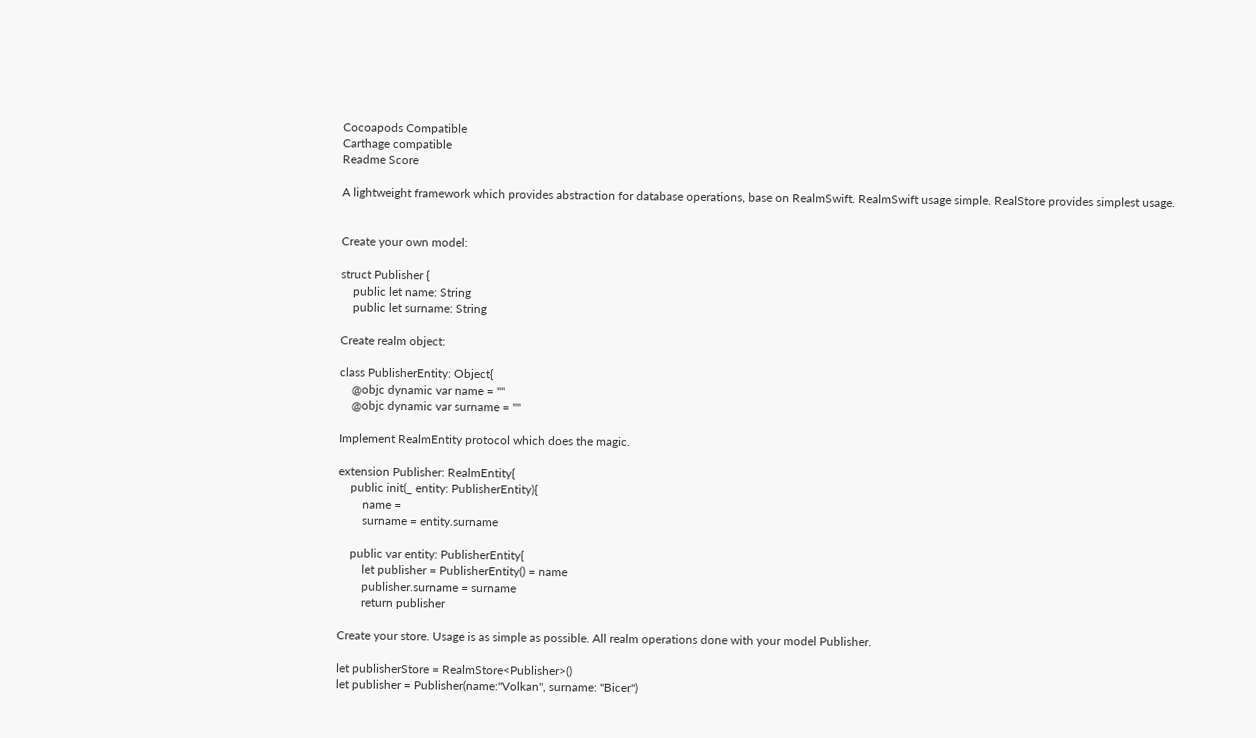Cocoapods Compatible
Carthage compatible
Readme Score

A lightweight framework which provides abstraction for database operations, base on RealmSwift. RealmSwift usage simple. RealStore provides simplest usage.


Create your own model:

struct Publisher {
    public let name: String
    public let surname: String

Create realm object:

class PublisherEntity: Object{
    @objc dynamic var name = ""
    @objc dynamic var surname = ""

Implement RealmEntity protocol which does the magic.

extension Publisher: RealmEntity{
    public init(_ entity: PublisherEntity){
        name =
        surname = entity.surname

    public var entity: PublisherEntity{
        let publisher = PublisherEntity() = name
        publisher.surname = surname
        return publisher

Create your store. Usage is as simple as possible. All realm operations done with your model Publisher.

let publisherStore = RealmStore<Publisher>()
let publisher = Publisher(name:"Volkan", surname: "Bicer")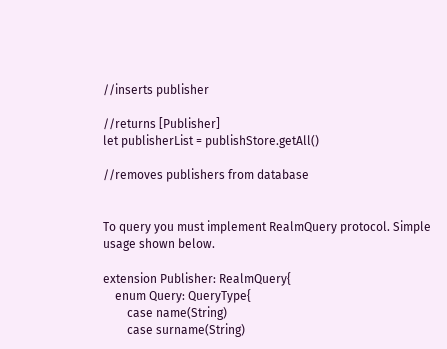//inserts publisher

//returns [Publisher]
let publisherList = publishStore.getAll()

//removes publishers from database


To query you must implement RealmQuery protocol. Simple usage shown below.

extension Publisher: RealmQuery{
    enum Query: QueryType{
        case name(String)
        case surname(String)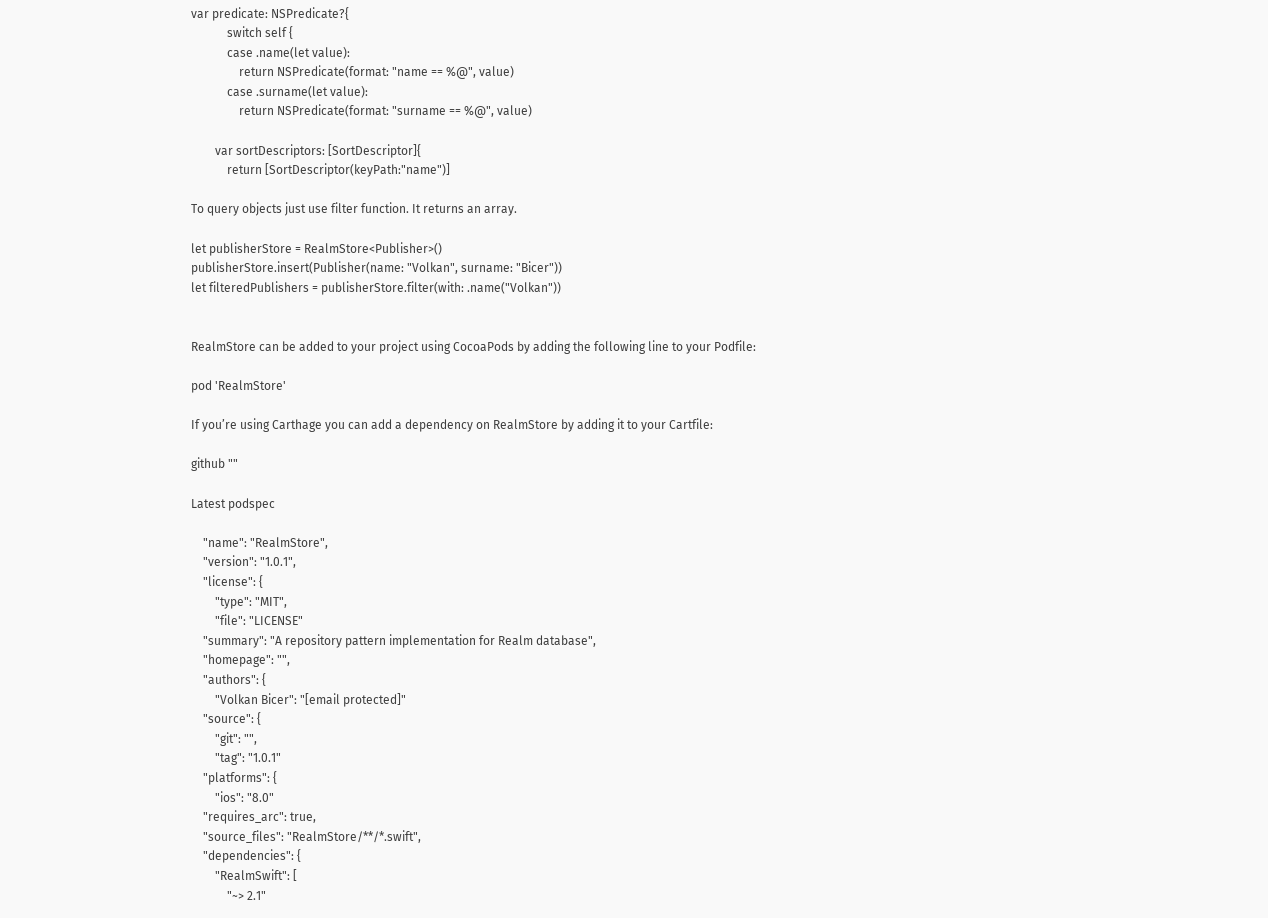var predicate: NSPredicate?{
            switch self {
            case .name(let value):
                return NSPredicate(format: "name == %@", value)
            case .surname(let value):
                return NSPredicate(format: "surname == %@", value)

        var sortDescriptors: [SortDescriptor]{
            return [SortDescriptor(keyPath:"name")]

To query objects just use filter function. It returns an array.

let publisherStore = RealmStore<Publisher>()
publisherStore.insert(Publisher(name: "Volkan", surname: "Bicer"))
let filteredPublishers = publisherStore.filter(with: .name("Volkan"))


RealmStore can be added to your project using CocoaPods by adding the following line to your Podfile:

pod 'RealmStore'

If you’re using Carthage you can add a dependency on RealmStore by adding it to your Cartfile:

github ""

Latest podspec

    "name": "RealmStore",
    "version": "1.0.1",
    "license": {
        "type": "MIT",
        "file": "LICENSE"
    "summary": "A repository pattern implementation for Realm database",
    "homepage": "",
    "authors": {
        "Volkan Bicer": "[email protected]"
    "source": {
        "git": "",
        "tag": "1.0.1"
    "platforms": {
        "ios": "8.0"
    "requires_arc": true,
    "source_files": "RealmStore/**/*.swift",
    "dependencies": {
        "RealmSwift": [
            "~> 2.1"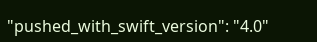"pushed_with_swift_version": "4.0"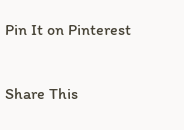Pin It on Pinterest

Share This